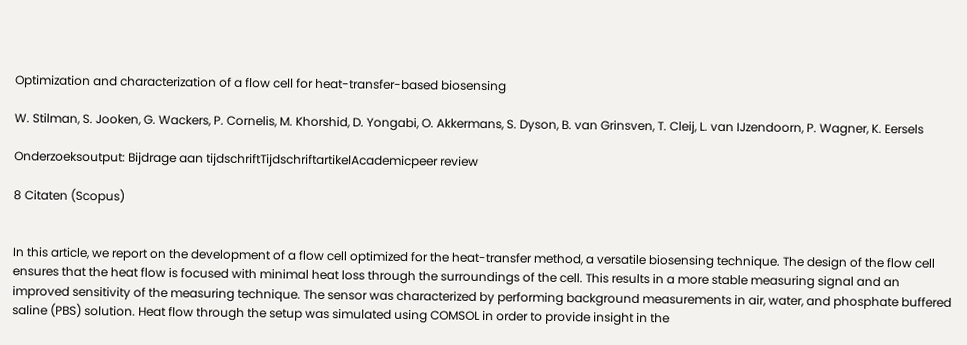Optimization and characterization of a flow cell for heat-transfer-based biosensing

W. Stilman, S. Jooken, G. Wackers, P. Cornelis, M. Khorshid, D. Yongabi, O. Akkermans, S. Dyson, B. van Grinsven, T. Cleij, L. van IJzendoorn, P. Wagner, K. Eersels

Onderzoeksoutput: Bijdrage aan tijdschriftTijdschriftartikelAcademicpeer review

8 Citaten (Scopus)


In this article, we report on the development of a flow cell optimized for the heat-transfer method, a versatile biosensing technique. The design of the flow cell ensures that the heat flow is focused with minimal heat loss through the surroundings of the cell. This results in a more stable measuring signal and an improved sensitivity of the measuring technique. The sensor was characterized by performing background measurements in air, water, and phosphate buffered saline (PBS) solution. Heat flow through the setup was simulated using COMSOL in order to provide insight in the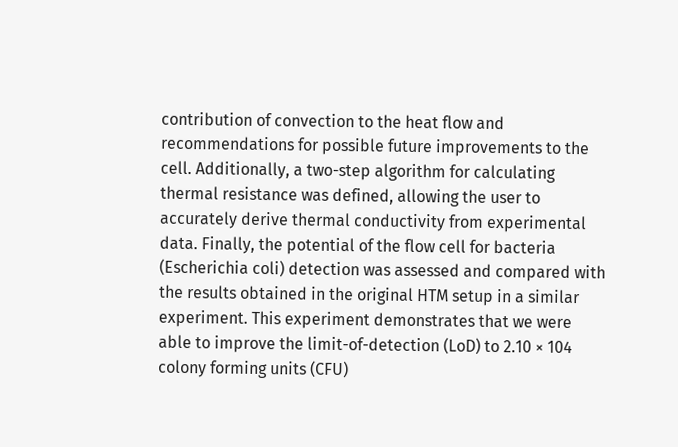contribution of convection to the heat flow and recommendations for possible future improvements to the cell. Additionally, a two-step algorithm for calculating thermal resistance was defined, allowing the user to accurately derive thermal conductivity from experimental data. Finally, the potential of the flow cell for bacteria (Escherichia coli) detection was assessed and compared with the results obtained in the original HTM setup in a similar experiment. This experiment demonstrates that we were able to improve the limit-of-detection (LoD) to 2.10 × 104 colony forming units (CFU)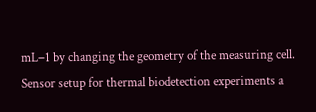mL−1 by changing the geometry of the measuring cell. Sensor setup for thermal biodetection experiments a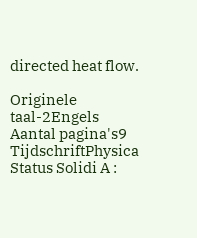directed heat flow.

Originele taal-2Engels
Aantal pagina's9
TijdschriftPhysica Status Solidi A :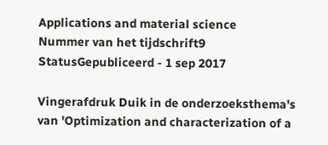Applications and material science
Nummer van het tijdschrift9
StatusGepubliceerd - 1 sep 2017

Vingerafdruk Duik in de onderzoeksthema's van 'Optimization and characterization of a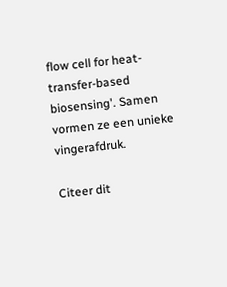flow cell for heat-transfer-based biosensing'. Samen vormen ze een unieke vingerafdruk.

Citeer dit